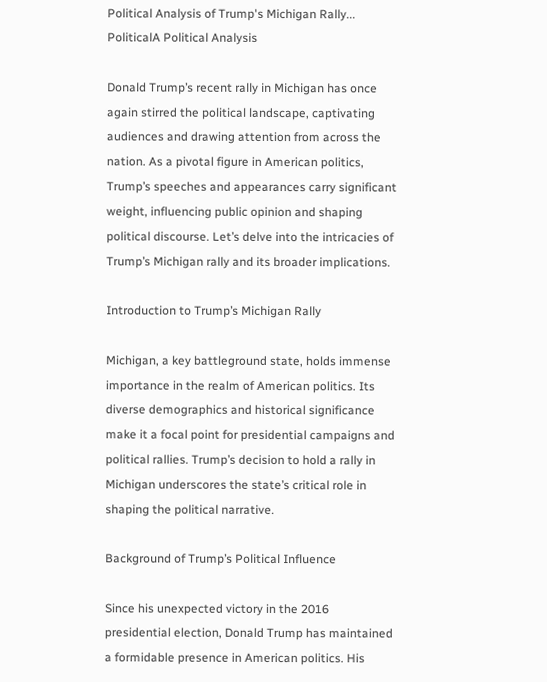Political Analysis of Trump's Michigan Rally...
PoliticalA Political Analysis

Donald Trump’s recent rally in Michigan has once again stirred the political landscape, captivating audiences and drawing attention from across the nation. As a pivotal figure in American politics, Trump’s speeches and appearances carry significant weight, influencing public opinion and shaping political discourse. Let’s delve into the intricacies of Trump’s Michigan rally and its broader implications.

Introduction to Trump’s Michigan Rally

Michigan, a key battleground state, holds immense importance in the realm of American politics. Its diverse demographics and historical significance make it a focal point for presidential campaigns and political rallies. Trump’s decision to hold a rally in Michigan underscores the state’s critical role in shaping the political narrative.

Background of Trump’s Political Influence

Since his unexpected victory in the 2016 presidential election, Donald Trump has maintained a formidable presence in American politics. His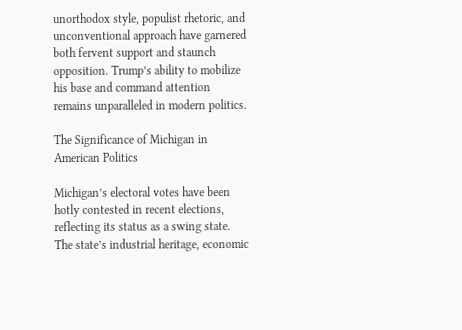unorthodox style, populist rhetoric, and unconventional approach have garnered both fervent support and staunch opposition. Trump’s ability to mobilize his base and command attention remains unparalleled in modern politics.

The Significance of Michigan in American Politics

Michigan’s electoral votes have been hotly contested in recent elections, reflecting its status as a swing state. The state’s industrial heritage, economic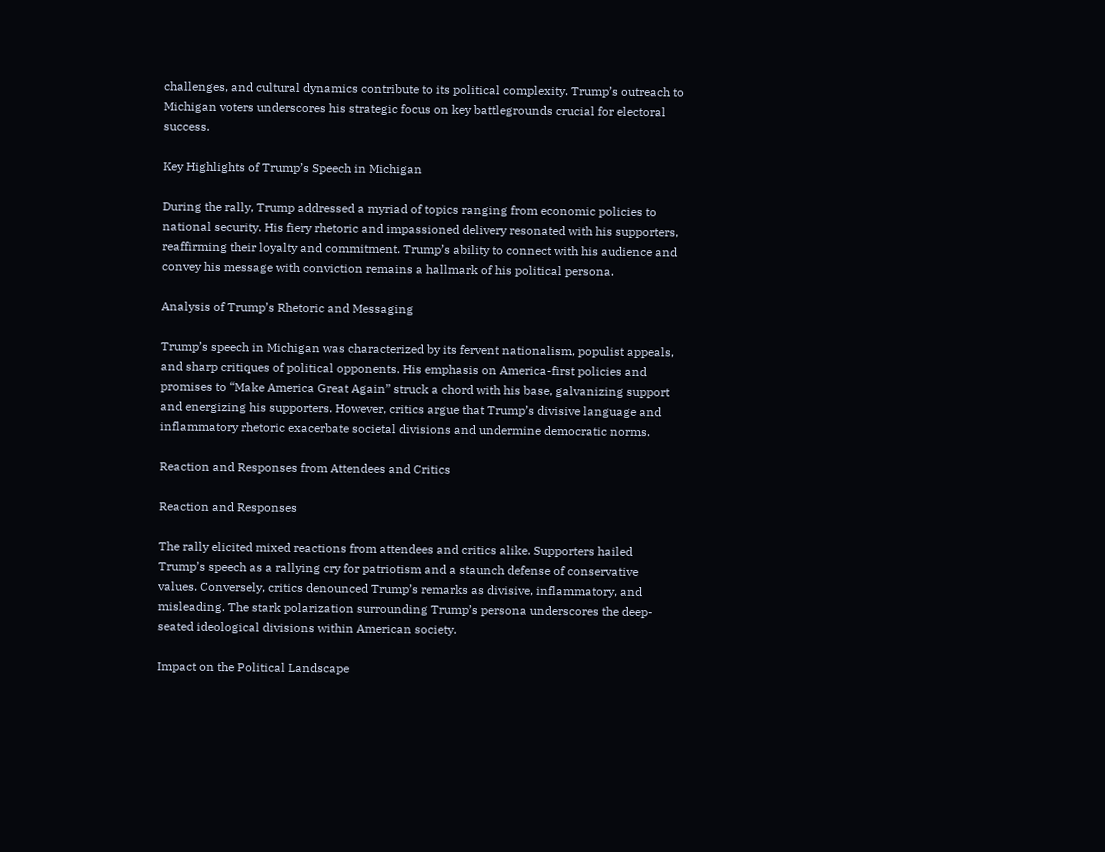challenges, and cultural dynamics contribute to its political complexity. Trump’s outreach to Michigan voters underscores his strategic focus on key battlegrounds crucial for electoral success.

Key Highlights of Trump’s Speech in Michigan

During the rally, Trump addressed a myriad of topics ranging from economic policies to national security. His fiery rhetoric and impassioned delivery resonated with his supporters, reaffirming their loyalty and commitment. Trump’s ability to connect with his audience and convey his message with conviction remains a hallmark of his political persona.

Analysis of Trump’s Rhetoric and Messaging

Trump’s speech in Michigan was characterized by its fervent nationalism, populist appeals, and sharp critiques of political opponents. His emphasis on America-first policies and promises to “Make America Great Again” struck a chord with his base, galvanizing support and energizing his supporters. However, critics argue that Trump’s divisive language and inflammatory rhetoric exacerbate societal divisions and undermine democratic norms.

Reaction and Responses from Attendees and Critics

Reaction and Responses

The rally elicited mixed reactions from attendees and critics alike. Supporters hailed Trump’s speech as a rallying cry for patriotism and a staunch defense of conservative values. Conversely, critics denounced Trump’s remarks as divisive, inflammatory, and misleading. The stark polarization surrounding Trump’s persona underscores the deep-seated ideological divisions within American society.

Impact on the Political Landscape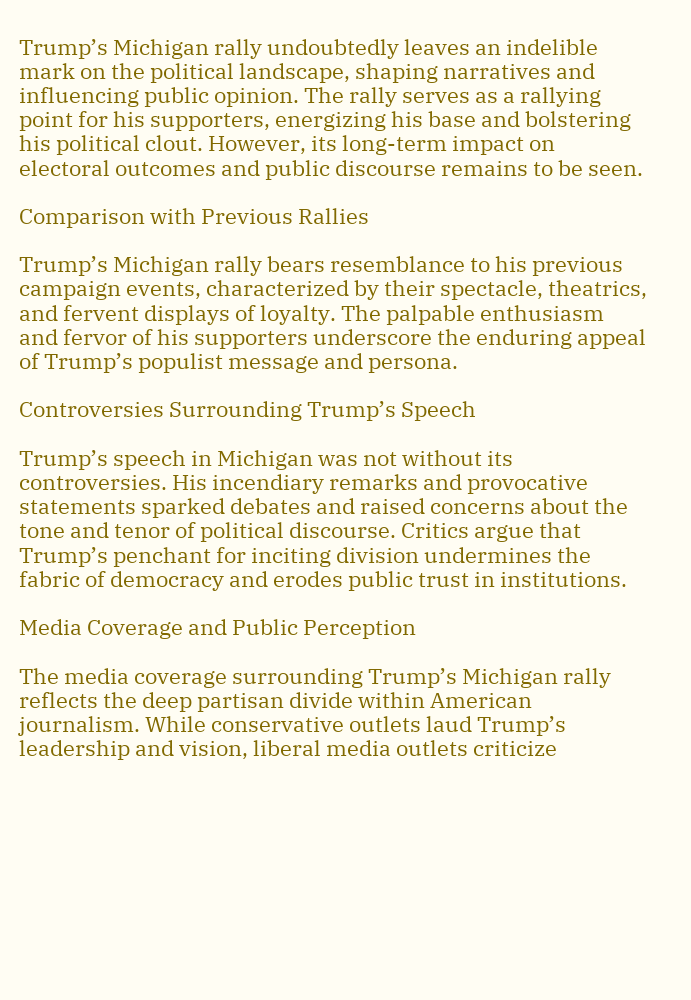Trump’s Michigan rally undoubtedly leaves an indelible mark on the political landscape, shaping narratives and influencing public opinion. The rally serves as a rallying point for his supporters, energizing his base and bolstering his political clout. However, its long-term impact on electoral outcomes and public discourse remains to be seen.

Comparison with Previous Rallies

Trump’s Michigan rally bears resemblance to his previous campaign events, characterized by their spectacle, theatrics, and fervent displays of loyalty. The palpable enthusiasm and fervor of his supporters underscore the enduring appeal of Trump’s populist message and persona.

Controversies Surrounding Trump’s Speech

Trump’s speech in Michigan was not without its controversies. His incendiary remarks and provocative statements sparked debates and raised concerns about the tone and tenor of political discourse. Critics argue that Trump’s penchant for inciting division undermines the fabric of democracy and erodes public trust in institutions.

Media Coverage and Public Perception

The media coverage surrounding Trump’s Michigan rally reflects the deep partisan divide within American journalism. While conservative outlets laud Trump’s leadership and vision, liberal media outlets criticize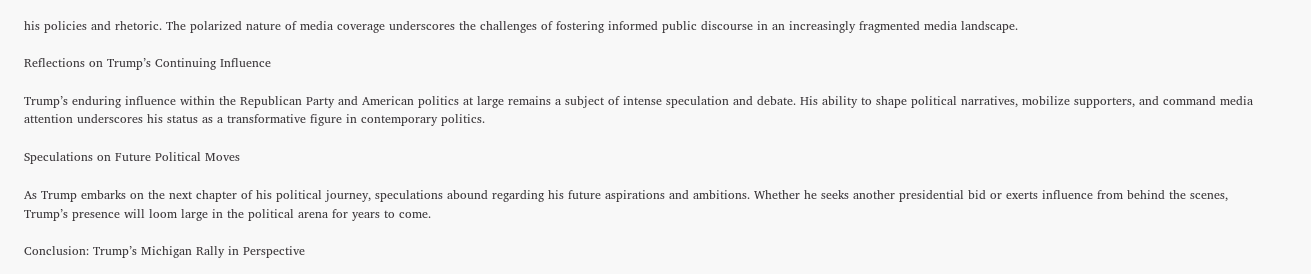his policies and rhetoric. The polarized nature of media coverage underscores the challenges of fostering informed public discourse in an increasingly fragmented media landscape.

Reflections on Trump’s Continuing Influence

Trump’s enduring influence within the Republican Party and American politics at large remains a subject of intense speculation and debate. His ability to shape political narratives, mobilize supporters, and command media attention underscores his status as a transformative figure in contemporary politics.

Speculations on Future Political Moves

As Trump embarks on the next chapter of his political journey, speculations abound regarding his future aspirations and ambitions. Whether he seeks another presidential bid or exerts influence from behind the scenes, Trump’s presence will loom large in the political arena for years to come.

Conclusion: Trump’s Michigan Rally in Perspective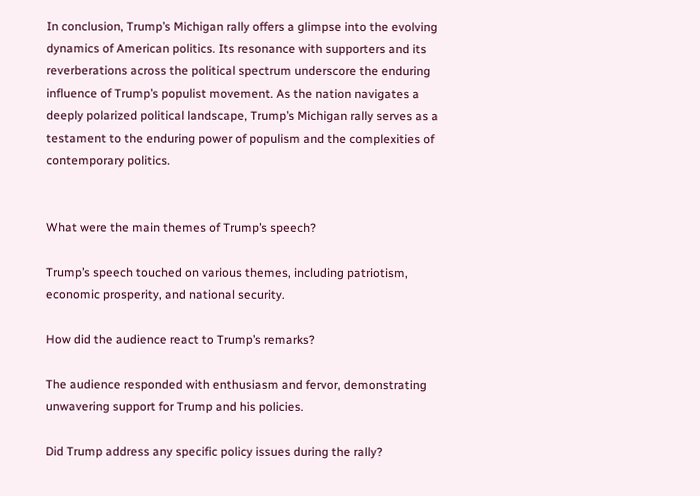In conclusion, Trump’s Michigan rally offers a glimpse into the evolving dynamics of American politics. Its resonance with supporters and its reverberations across the political spectrum underscore the enduring influence of Trump’s populist movement. As the nation navigates a deeply polarized political landscape, Trump’s Michigan rally serves as a testament to the enduring power of populism and the complexities of contemporary politics.


What were the main themes of Trump’s speech?

Trump’s speech touched on various themes, including patriotism, economic prosperity, and national security.

How did the audience react to Trump’s remarks?

The audience responded with enthusiasm and fervor, demonstrating unwavering support for Trump and his policies.

Did Trump address any specific policy issues during the rally?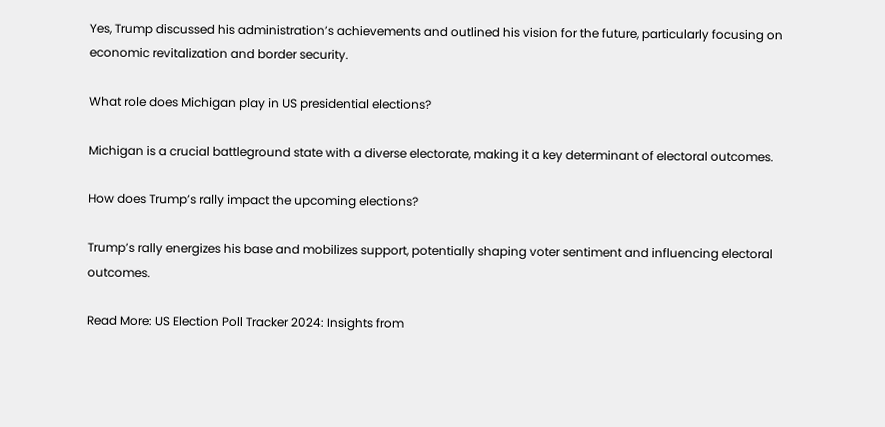Yes, Trump discussed his administration’s achievements and outlined his vision for the future, particularly focusing on economic revitalization and border security.

What role does Michigan play in US presidential elections?

Michigan is a crucial battleground state with a diverse electorate, making it a key determinant of electoral outcomes.

How does Trump’s rally impact the upcoming elections?

Trump’s rally energizes his base and mobilizes support, potentially shaping voter sentiment and influencing electoral outcomes.

Read More: US Election Poll Tracker 2024: Insights from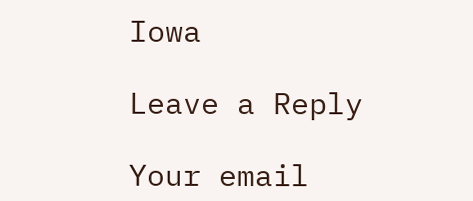Iowa

Leave a Reply

Your email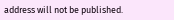address will not be published.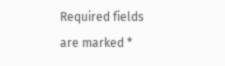Required fields are marked *